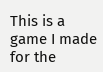This is a game I made for the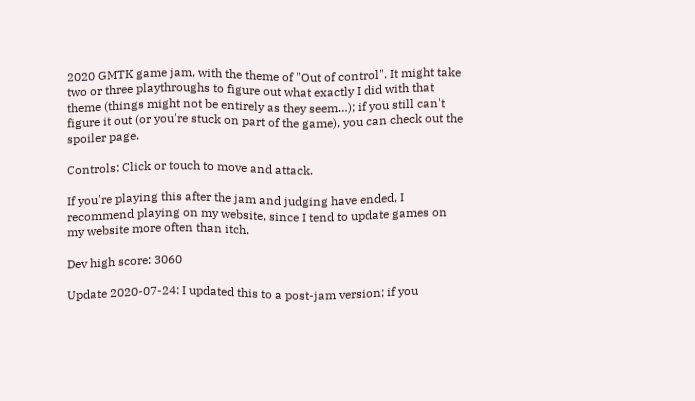2020 GMTK game jam, with the theme of "Out of control". It might take two or three playthroughs to figure out what exactly I did with that theme (things might not be entirely as they seem…); if you still can't figure it out (or you're stuck on part of the game), you can check out the spoiler page.

Controls: Click or touch to move and attack.

If you're playing this after the jam and judging have ended, I recommend playing on my website, since I tend to update games on my website more often than itch.

Dev high score: 3060

Update 2020-07-24: I updated this to a post-jam version; if you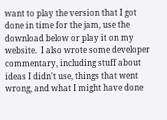want to play the version that I got done in time for the jam, use the download below or play it on my website.  I also wrote some developer commentary, including stuff about ideas I didn't use, things that went wrong, and what I might have done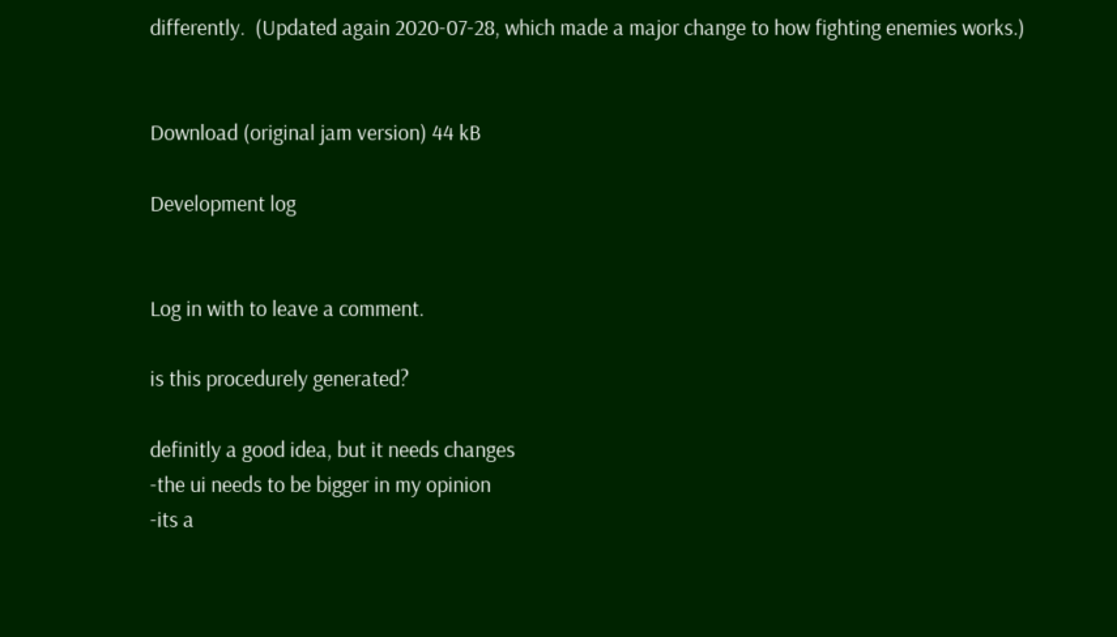differently.  (Updated again 2020-07-28, which made a major change to how fighting enemies works.)


Download (original jam version) 44 kB

Development log


Log in with to leave a comment.

is this procedurely generated?

definitly a good idea, but it needs changes
-the ui needs to be bigger in my opinion
-its a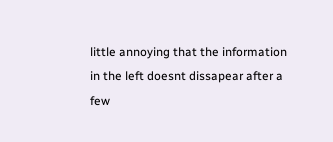little annoying that the information in the left doesnt dissapear after a few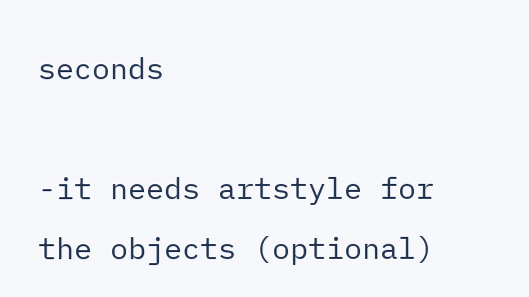seconds

-it needs artstyle for the objects (optional)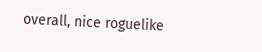overall, nice roguelike